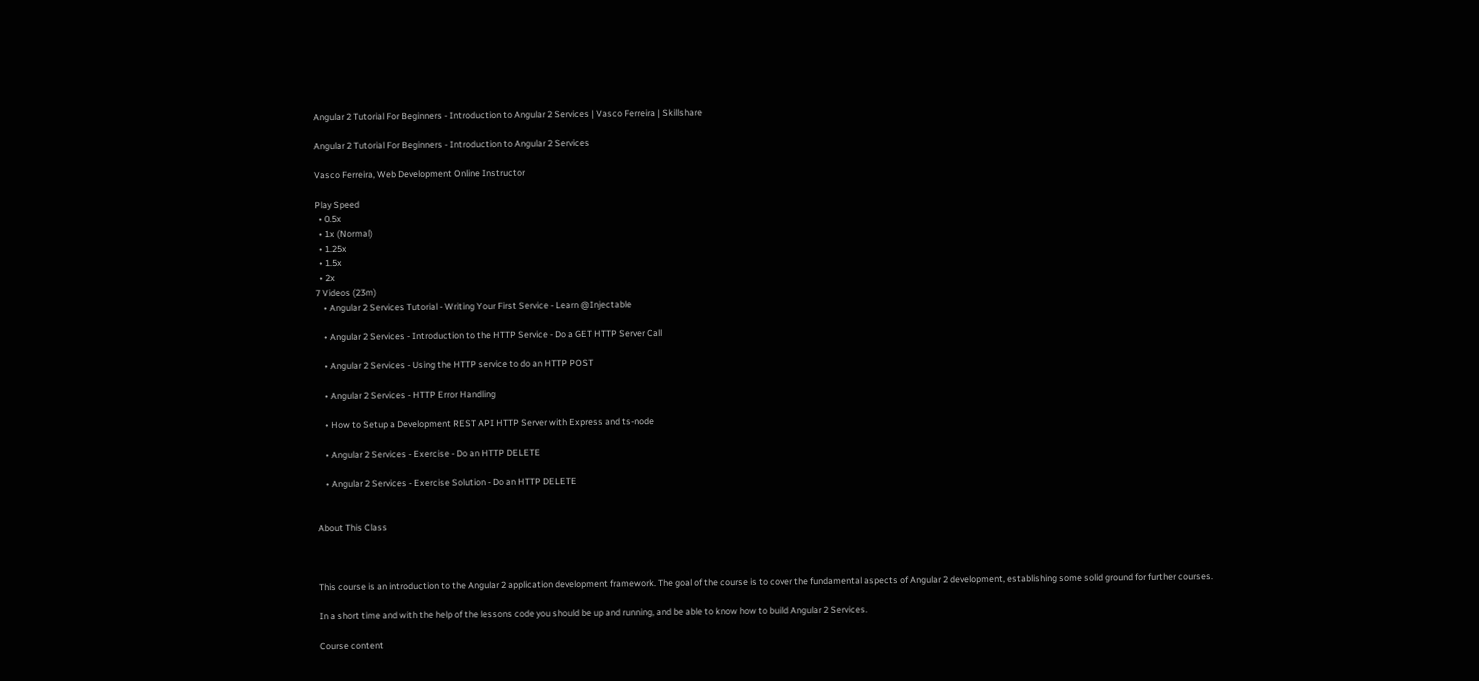Angular 2 Tutorial For Beginners - Introduction to Angular 2 Services | Vasco Ferreira | Skillshare

Angular 2 Tutorial For Beginners - Introduction to Angular 2 Services

Vasco Ferreira, Web Development Online Instructor

Play Speed
  • 0.5x
  • 1x (Normal)
  • 1.25x
  • 1.5x
  • 2x
7 Videos (23m)
    • Angular 2 Services Tutorial - Writing Your First Service - Learn @Injectable

    • Angular 2 Services - Introduction to the HTTP Service - Do a GET HTTP Server Call

    • Angular 2 Services - Using the HTTP service to do an HTTP POST

    • Angular 2 Services - HTTP Error Handling

    • How to Setup a Development REST API HTTP Server with Express and ts-node

    • Angular 2 Services - Exercise - Do an HTTP DELETE

    • Angular 2 Services - Exercise Solution - Do an HTTP DELETE


About This Class



This course is an introduction to the Angular 2 application development framework. The goal of the course is to cover the fundamental aspects of Angular 2 development, establishing some solid ground for further courses.

In a short time and with the help of the lessons code you should be up and running, and be able to know how to build Angular 2 Services.

Course content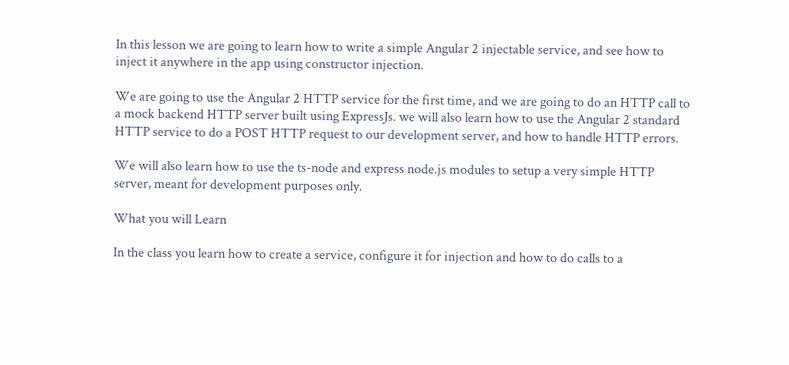In this lesson we are going to learn how to write a simple Angular 2 injectable service, and see how to inject it anywhere in the app using constructor injection.

We are going to use the Angular 2 HTTP service for the first time, and we are going to do an HTTP call to a mock backend HTTP server built using ExpressJs. we will also learn how to use the Angular 2 standard HTTP service to do a POST HTTP request to our development server, and how to handle HTTP errors.

We will also learn how to use the ts-node and express node.js modules to setup a very simple HTTP server, meant for development purposes only.

What you will Learn

In the class you learn how to create a service, configure it for injection and how to do calls to a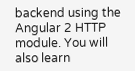backend using the Angular 2 HTTP module. You will also learn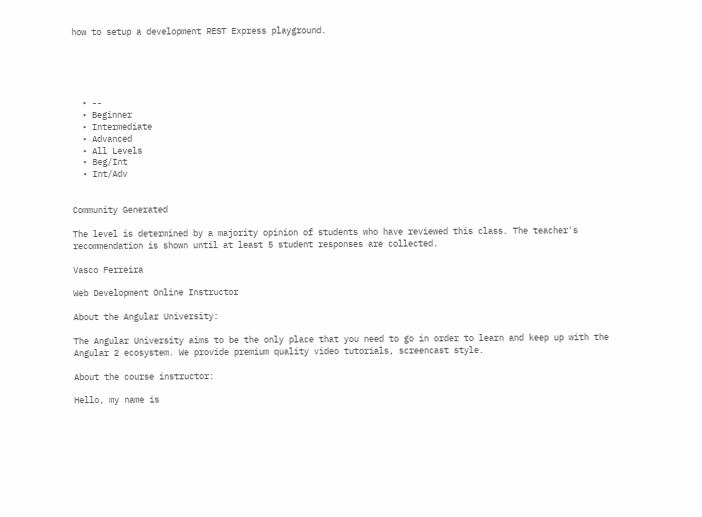how to setup a development REST Express playground.





  • --
  • Beginner
  • Intermediate
  • Advanced
  • All Levels
  • Beg/Int
  • Int/Adv


Community Generated

The level is determined by a majority opinion of students who have reviewed this class. The teacher's recommendation is shown until at least 5 student responses are collected.

Vasco Ferreira

Web Development Online Instructor

About the Angular University:

The Angular University aims to be the only place that you need to go in order to learn and keep up with the Angular 2 ecosystem. We provide premium quality video tutorials, screencast style.

About the course instructor:

Hello, my name is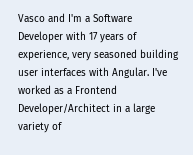Vasco and I'm a Software Developer with 17 years of experience, very seasoned building user interfaces with Angular. I've worked as a Frontend Developer/Architect in a large variety of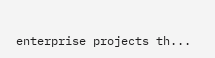enterprise projects th...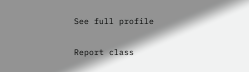See full profile

Report class